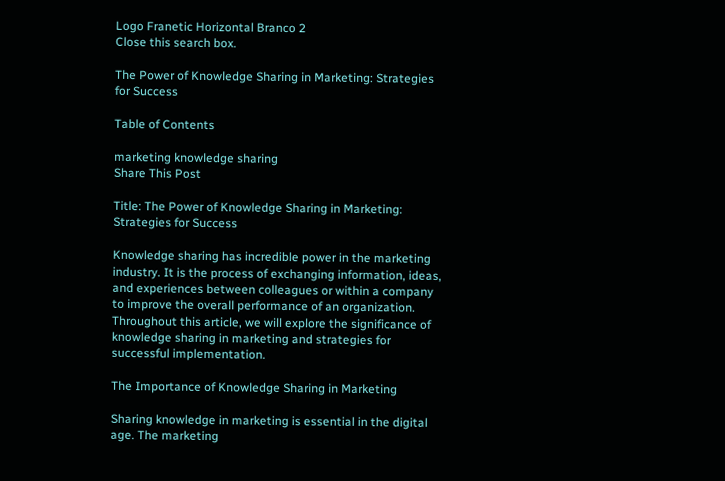Logo Franetic Horizontal Branco 2
Close this search box.

The Power of Knowledge Sharing in Marketing: Strategies for Success

Table of Contents

marketing knowledge sharing
Share This Post

Title: The Power of Knowledge Sharing in Marketing: Strategies for Success

Knowledge sharing has incredible power in the marketing industry. It is the process of exchanging information, ideas, and experiences between colleagues or within a company to improve the overall performance of an organization. Throughout this article, we will explore the significance of knowledge sharing in marketing and strategies for successful implementation.

The Importance of Knowledge Sharing in Marketing

Sharing knowledge in marketing is essential in the digital age. The marketing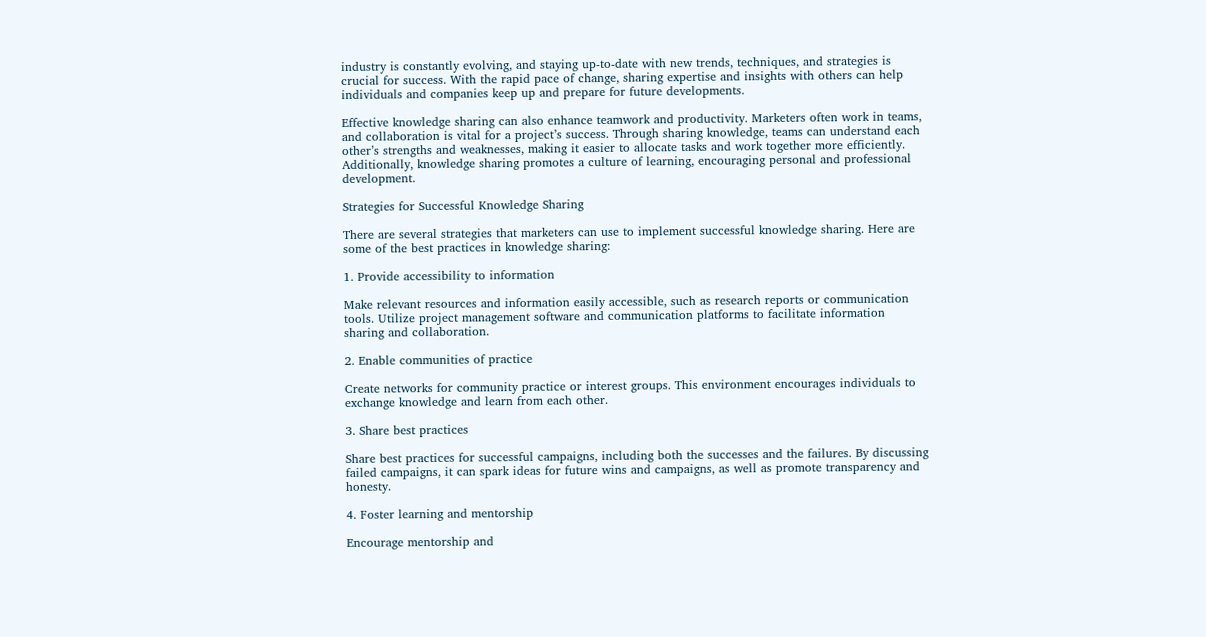industry is constantly evolving, and staying up-to-date with new trends, techniques, and strategies is crucial for success. With the rapid pace of change, sharing expertise and insights with others can help individuals and companies keep up and prepare for future developments.

Effective knowledge sharing can also enhance teamwork and productivity. Marketers often work in teams, and collaboration is vital for a project’s success. Through sharing knowledge, teams can understand each other’s strengths and weaknesses, making it easier to allocate tasks and work together more efficiently. Additionally, knowledge sharing promotes a culture of learning, encouraging personal and professional development.

Strategies for Successful Knowledge Sharing

There are several strategies that marketers can use to implement successful knowledge sharing. Here are some of the best practices in knowledge sharing:

1. Provide accessibility to information

Make relevant resources and information easily accessible, such as research reports or communication tools. Utilize project management software and communication platforms to facilitate information sharing and collaboration.

2. Enable communities of practice

Create networks for community practice or interest groups. This environment encourages individuals to exchange knowledge and learn from each other.

3. Share best practices

Share best practices for successful campaigns, including both the successes and the failures. By discussing failed campaigns, it can spark ideas for future wins and campaigns, as well as promote transparency and honesty.

4. Foster learning and mentorship

Encourage mentorship and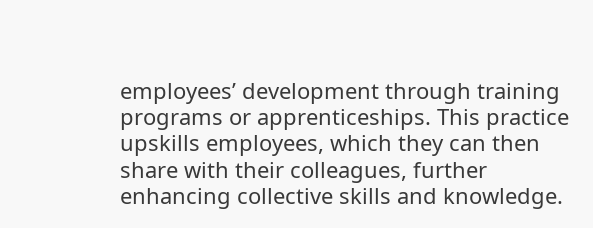employees’ development through training programs or apprenticeships. This practice upskills employees, which they can then share with their colleagues, further enhancing collective skills and knowledge.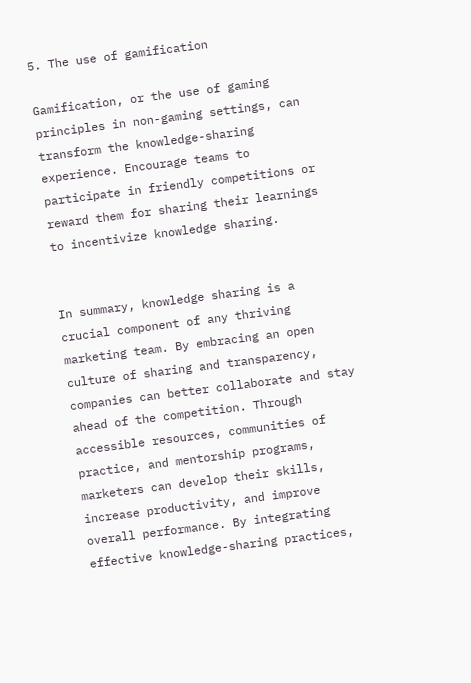5. The use of gamification

Gamification, or the use of gaming principles in non-gaming settings, can transform the knowledge-sharing experience. Encourage teams to participate in friendly competitions or reward them for sharing their learnings to incentivize knowledge sharing.


In summary, knowledge sharing is a crucial component of any thriving marketing team. By embracing an open culture of sharing and transparency, companies can better collaborate and stay ahead of the competition. Through accessible resources, communities of practice, and mentorship programs, marketers can develop their skills, increase productivity, and improve overall performance. By integrating effective knowledge-sharing practices,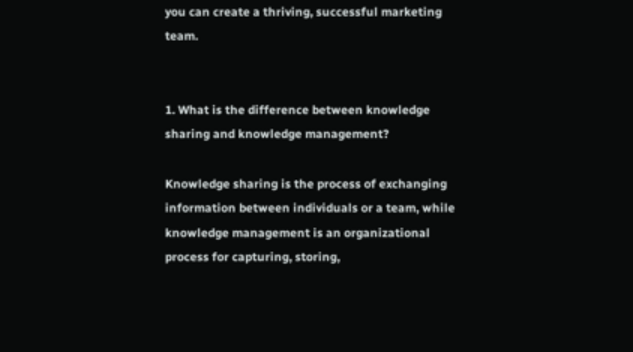you can create a thriving, successful marketing team.


1. What is the difference between knowledge sharing and knowledge management?

Knowledge sharing is the process of exchanging information between individuals or a team, while knowledge management is an organizational process for capturing, storing,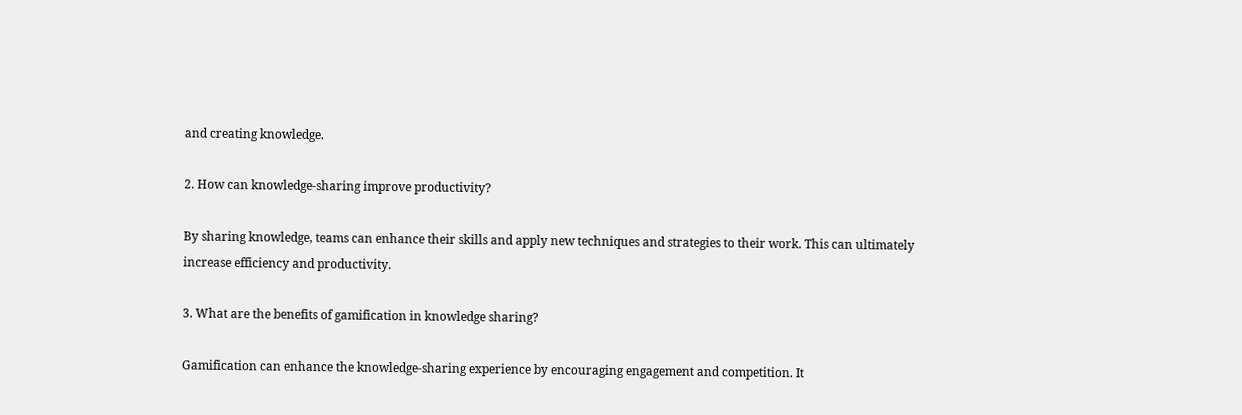and creating knowledge.

2. How can knowledge-sharing improve productivity?

By sharing knowledge, teams can enhance their skills and apply new techniques and strategies to their work. This can ultimately increase efficiency and productivity.

3. What are the benefits of gamification in knowledge sharing?

Gamification can enhance the knowledge-sharing experience by encouraging engagement and competition. It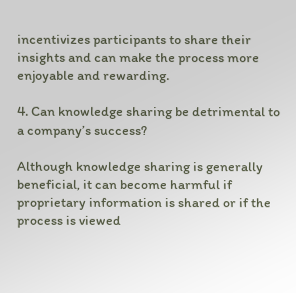incentivizes participants to share their insights and can make the process more enjoyable and rewarding.

4. Can knowledge sharing be detrimental to a company’s success?

Although knowledge sharing is generally beneficial, it can become harmful if proprietary information is shared or if the process is viewed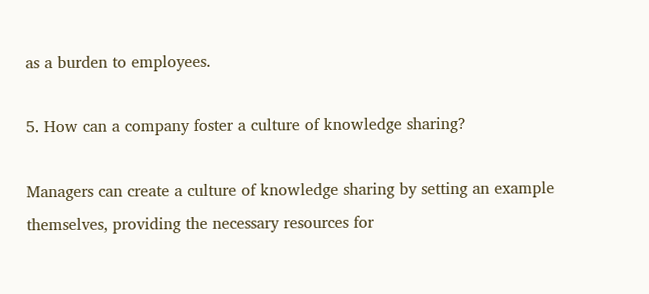as a burden to employees.

5. How can a company foster a culture of knowledge sharing?

Managers can create a culture of knowledge sharing by setting an example themselves, providing the necessary resources for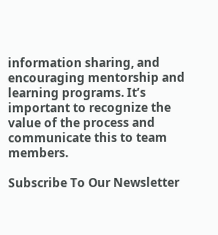information sharing, and encouraging mentorship and learning programs. It’s important to recognize the value of the process and communicate this to team members.

Subscribe To Our Newsletter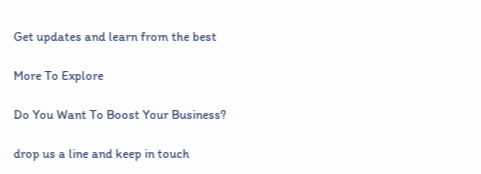Get updates and learn from the best

More To Explore

Do You Want To Boost Your Business?

drop us a line and keep in touch